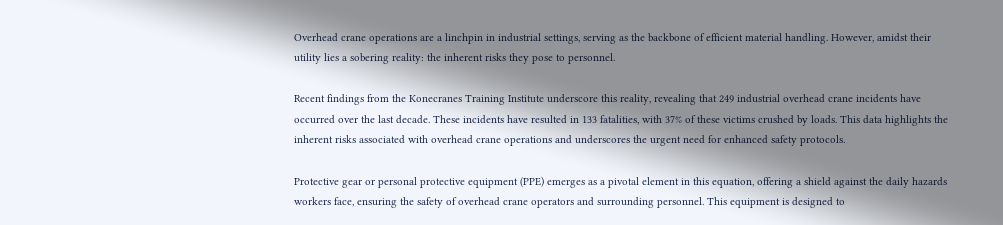Overhead crane operations are a linchpin in industrial settings, serving as the backbone of efficient material handling. However, amidst their utility lies a sobering reality: the inherent risks they pose to personnel.

Recent findings from the Konecranes Training Institute underscore this reality, revealing that 249 industrial overhead crane incidents have occurred over the last decade. These incidents have resulted in 133 fatalities, with 37% of these victims crushed by loads. This data highlights the inherent risks associated with overhead crane operations and underscores the urgent need for enhanced safety protocols.

Protective gear or personal protective equipment (PPE) emerges as a pivotal element in this equation, offering a shield against the daily hazards workers face, ensuring the safety of overhead crane operators and surrounding personnel. This equipment is designed to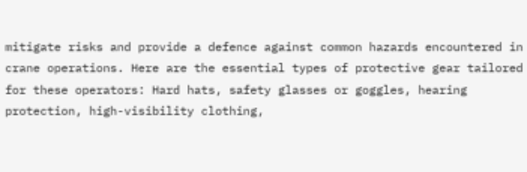mitigate risks and provide a defence against common hazards encountered in crane operations. Here are the essential types of protective gear tailored for these operators: Hard hats, safety glasses or goggles, hearing protection, high-visibility clothing,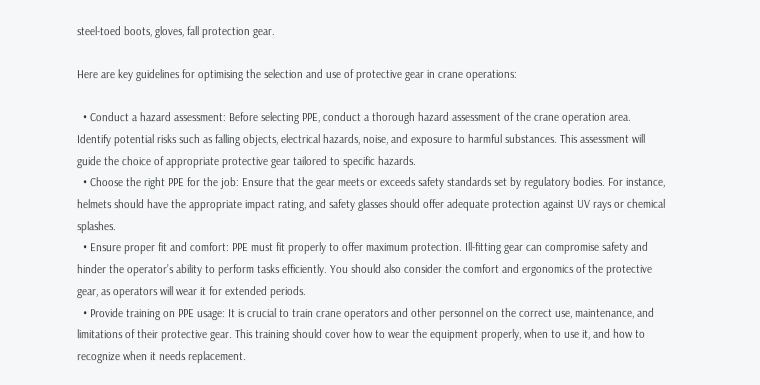steel-toed boots, gloves, fall protection gear.

Here are key guidelines for optimising the selection and use of protective gear in crane operations:

  • Conduct a hazard assessment: Before selecting PPE, conduct a thorough hazard assessment of the crane operation area. Identify potential risks such as falling objects, electrical hazards, noise, and exposure to harmful substances. This assessment will guide the choice of appropriate protective gear tailored to specific hazards.
  • Choose the right PPE for the job: Ensure that the gear meets or exceeds safety standards set by regulatory bodies. For instance, helmets should have the appropriate impact rating, and safety glasses should offer adequate protection against UV rays or chemical splashes.
  • Ensure proper fit and comfort: PPE must fit properly to offer maximum protection. Ill-fitting gear can compromise safety and hinder the operator’s ability to perform tasks efficiently. You should also consider the comfort and ergonomics of the protective gear, as operators will wear it for extended periods.
  • Provide training on PPE usage: It is crucial to train crane operators and other personnel on the correct use, maintenance, and limitations of their protective gear. This training should cover how to wear the equipment properly, when to use it, and how to recognize when it needs replacement.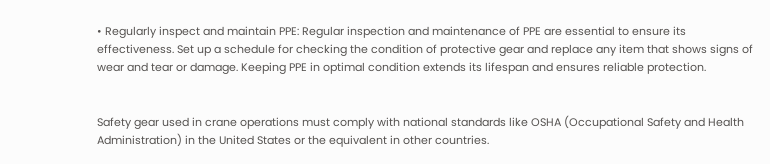• Regularly inspect and maintain PPE: Regular inspection and maintenance of PPE are essential to ensure its effectiveness. Set up a schedule for checking the condition of protective gear and replace any item that shows signs of wear and tear or damage. Keeping PPE in optimal condition extends its lifespan and ensures reliable protection.


Safety gear used in crane operations must comply with national standards like OSHA (Occupational Safety and Health Administration) in the United States or the equivalent in other countries.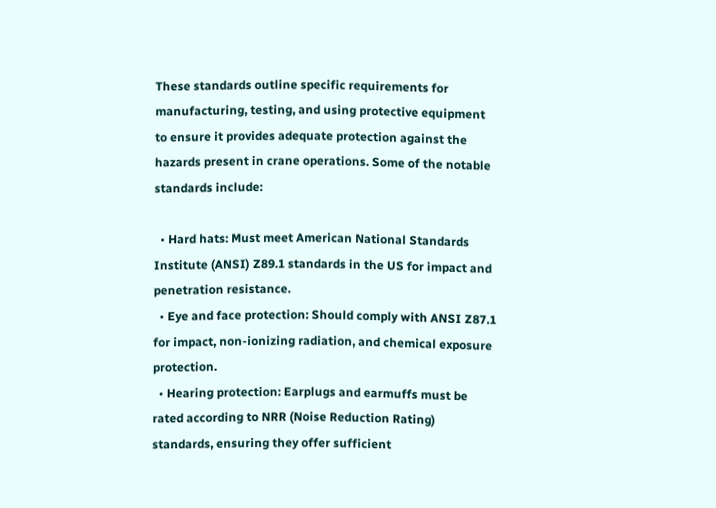These standards outline specific requirements for manufacturing, testing, and using protective equipment to ensure it provides adequate protection against the hazards present in crane operations. Some of the notable standards include:

  • Hard hats: Must meet American National Standards Institute (ANSI) Z89.1 standards in the US for impact and penetration resistance.
  • Eye and face protection: Should comply with ANSI Z87.1 for impact, non-ionizing radiation, and chemical exposure protection.
  • Hearing protection: Earplugs and earmuffs must be rated according to NRR (Noise Reduction Rating) standards, ensuring they offer sufficient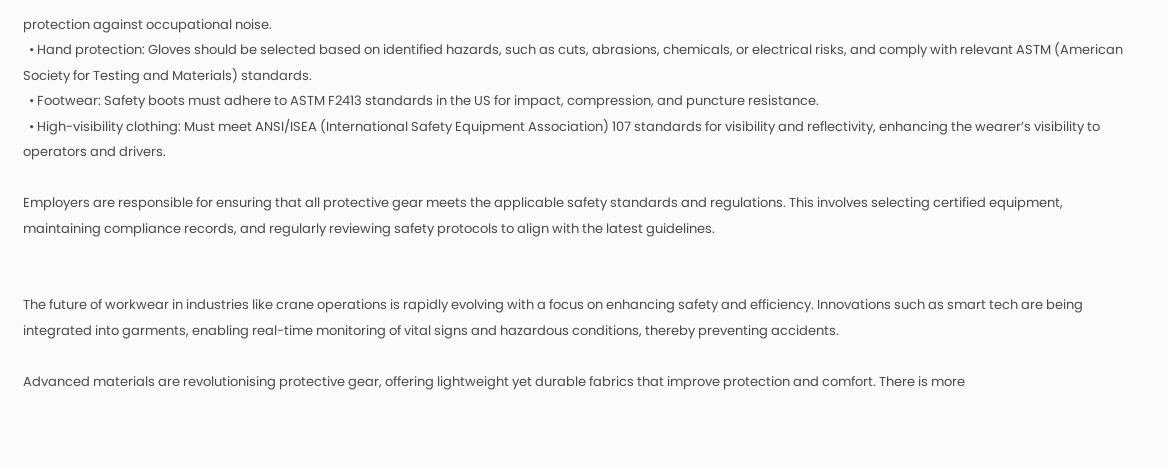protection against occupational noise.
  • Hand protection: Gloves should be selected based on identified hazards, such as cuts, abrasions, chemicals, or electrical risks, and comply with relevant ASTM (American Society for Testing and Materials) standards.
  • Footwear: Safety boots must adhere to ASTM F2413 standards in the US for impact, compression, and puncture resistance.
  • High-visibility clothing: Must meet ANSI/ISEA (International Safety Equipment Association) 107 standards for visibility and reflectivity, enhancing the wearer’s visibility to operators and drivers.

Employers are responsible for ensuring that all protective gear meets the applicable safety standards and regulations. This involves selecting certified equipment, maintaining compliance records, and regularly reviewing safety protocols to align with the latest guidelines.


The future of workwear in industries like crane operations is rapidly evolving with a focus on enhancing safety and efficiency. Innovations such as smart tech are being integrated into garments, enabling real-time monitoring of vital signs and hazardous conditions, thereby preventing accidents.

Advanced materials are revolutionising protective gear, offering lightweight yet durable fabrics that improve protection and comfort. There is more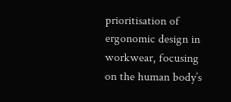prioritisation of ergonomic design in workwear, focusing on the human body’s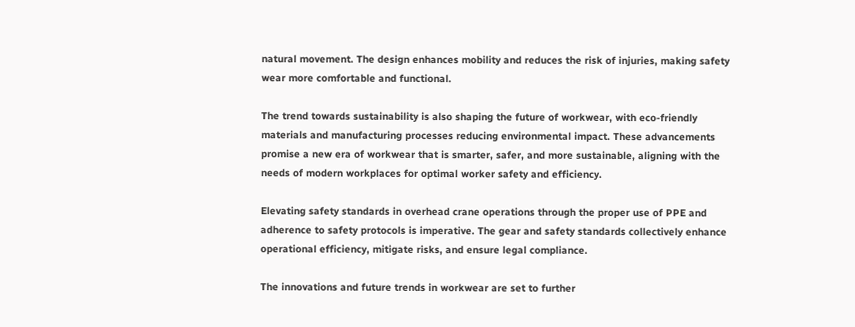natural movement. The design enhances mobility and reduces the risk of injuries, making safety wear more comfortable and functional.

The trend towards sustainability is also shaping the future of workwear, with eco-friendly materials and manufacturing processes reducing environmental impact. These advancements promise a new era of workwear that is smarter, safer, and more sustainable, aligning with the needs of modern workplaces for optimal worker safety and efficiency.

Elevating safety standards in overhead crane operations through the proper use of PPE and adherence to safety protocols is imperative. The gear and safety standards collectively enhance operational efficiency, mitigate risks, and ensure legal compliance.

The innovations and future trends in workwear are set to further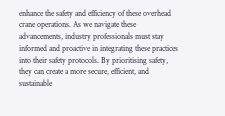enhance the safety and efficiency of these overhead crane operations. As we navigate these advancements, industry professionals must stay informed and proactive in integrating these practices into their safety protocols. By prioritising safety, they can create a more secure, efficient, and sustainable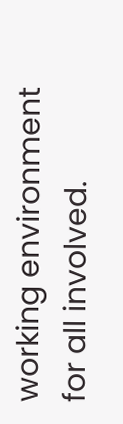working environment for all involved.